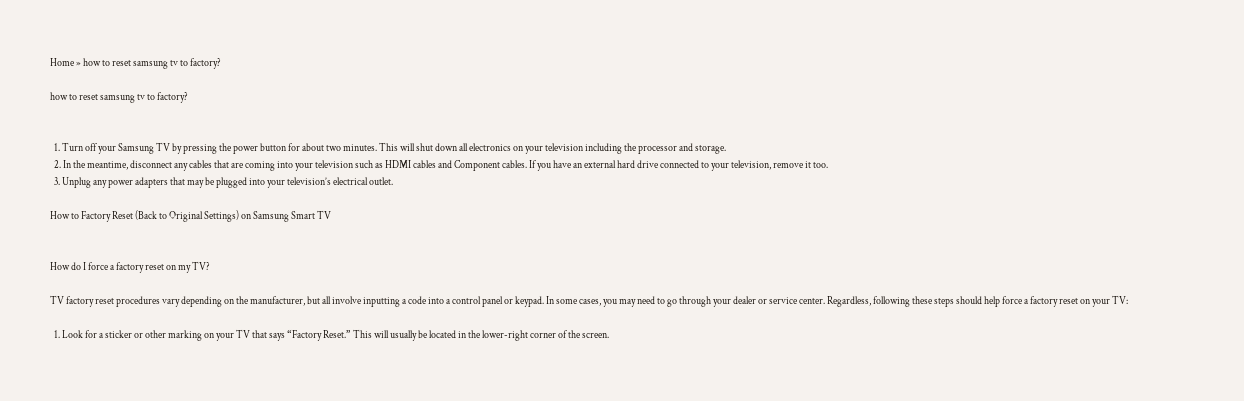Home » how to reset samsung tv to factory?

how to reset samsung tv to factory?


  1. Turn off your Samsung TV by pressing the power button for about two minutes. This will shut down all electronics on your television including the processor and storage.
  2. In the meantime, disconnect any cables that are coming into your television such as HDMI cables and Component cables. If you have an external hard drive connected to your television, remove it too.
  3. Unplug any power adapters that may be plugged into your television’s electrical outlet.

How to Factory Reset (Back to Original Settings) on Samsung Smart TV


How do I force a factory reset on my TV?

TV factory reset procedures vary depending on the manufacturer, but all involve inputting a code into a control panel or keypad. In some cases, you may need to go through your dealer or service center. Regardless, following these steps should help force a factory reset on your TV:

  1. Look for a sticker or other marking on your TV that says “Factory Reset.” This will usually be located in the lower-right corner of the screen.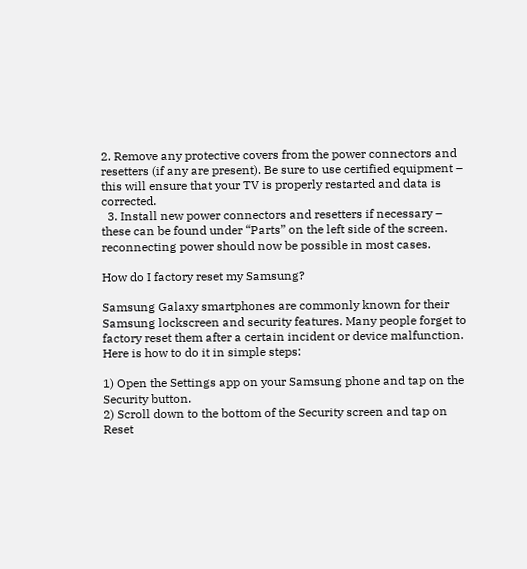2. Remove any protective covers from the power connectors and resetters (if any are present). Be sure to use certified equipment – this will ensure that your TV is properly restarted and data is corrected.
  3. Install new power connectors and resetters if necessary – these can be found under “Parts” on the left side of the screen. reconnecting power should now be possible in most cases.

How do I factory reset my Samsung?

Samsung Galaxy smartphones are commonly known for their Samsung lockscreen and security features. Many people forget to factory reset them after a certain incident or device malfunction. Here is how to do it in simple steps:

1) Open the Settings app on your Samsung phone and tap on the Security button.
2) Scroll down to the bottom of the Security screen and tap on Reset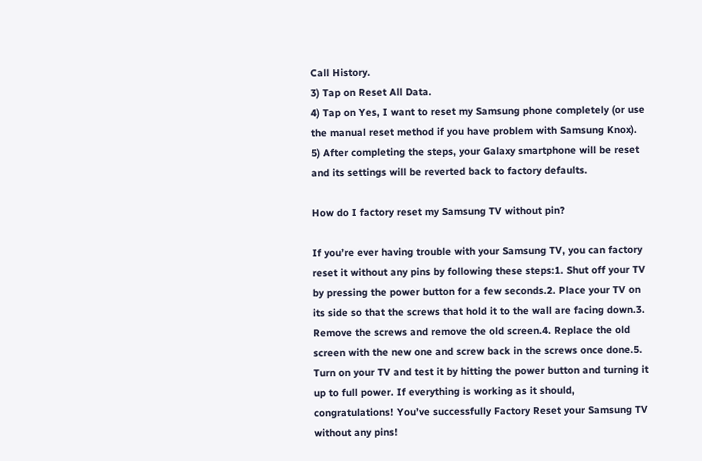Call History.
3) Tap on Reset All Data.
4) Tap on Yes, I want to reset my Samsung phone completely (or use the manual reset method if you have problem with Samsung Knox).
5) After completing the steps, your Galaxy smartphone will be reset and its settings will be reverted back to factory defaults.

How do I factory reset my Samsung TV without pin?

If you’re ever having trouble with your Samsung TV, you can factory reset it without any pins by following these steps:1. Shut off your TV by pressing the power button for a few seconds.2. Place your TV on its side so that the screws that hold it to the wall are facing down.3. Remove the screws and remove the old screen.4. Replace the old screen with the new one and screw back in the screws once done.5. Turn on your TV and test it by hitting the power button and turning it up to full power. If everything is working as it should, congratulations! You’ve successfully Factory Reset your Samsung TV without any pins!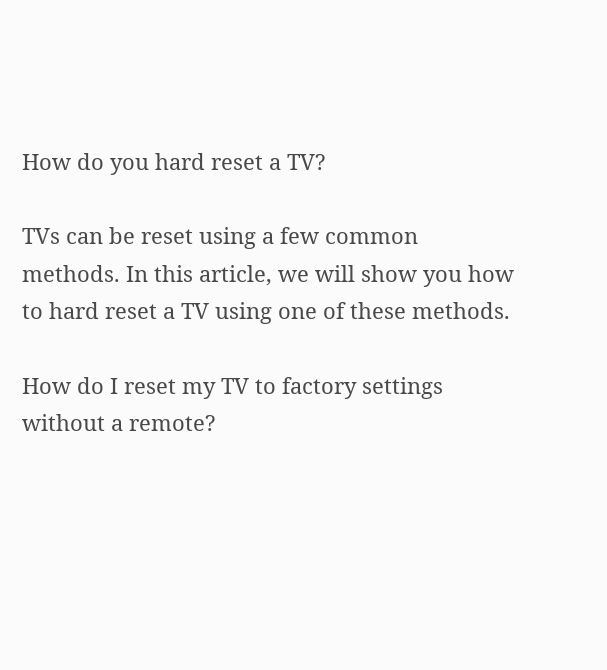How do you hard reset a TV?

TVs can be reset using a few common methods. In this article, we will show you how to hard reset a TV using one of these methods.

How do I reset my TV to factory settings without a remote?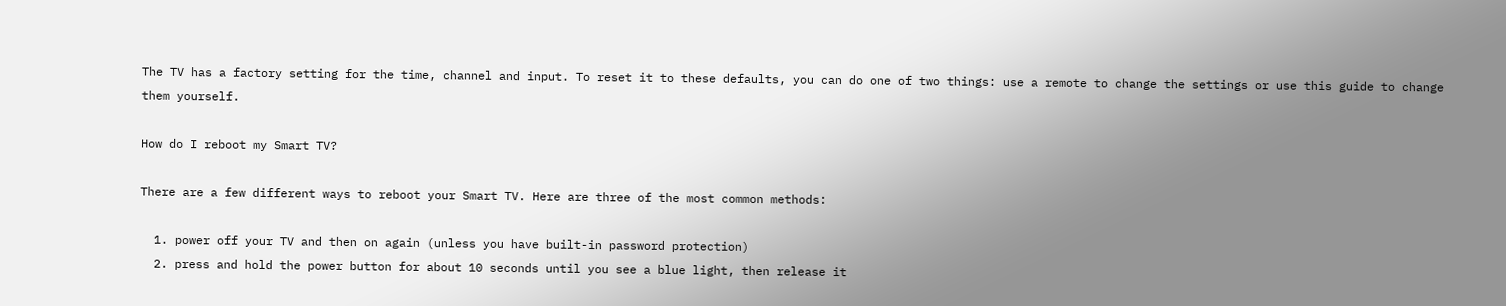The TV has a factory setting for the time, channel and input. To reset it to these defaults, you can do one of two things: use a remote to change the settings or use this guide to change them yourself.

How do I reboot my Smart TV?

There are a few different ways to reboot your Smart TV. Here are three of the most common methods:

  1. power off your TV and then on again (unless you have built-in password protection)
  2. press and hold the power button for about 10 seconds until you see a blue light, then release it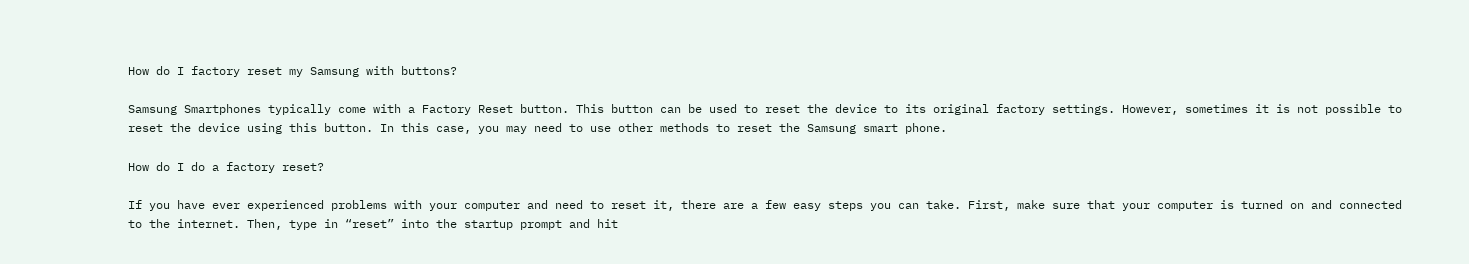How do I factory reset my Samsung with buttons?

Samsung Smartphones typically come with a Factory Reset button. This button can be used to reset the device to its original factory settings. However, sometimes it is not possible to reset the device using this button. In this case, you may need to use other methods to reset the Samsung smart phone.

How do I do a factory reset?

If you have ever experienced problems with your computer and need to reset it, there are a few easy steps you can take. First, make sure that your computer is turned on and connected to the internet. Then, type in “reset” into the startup prompt and hit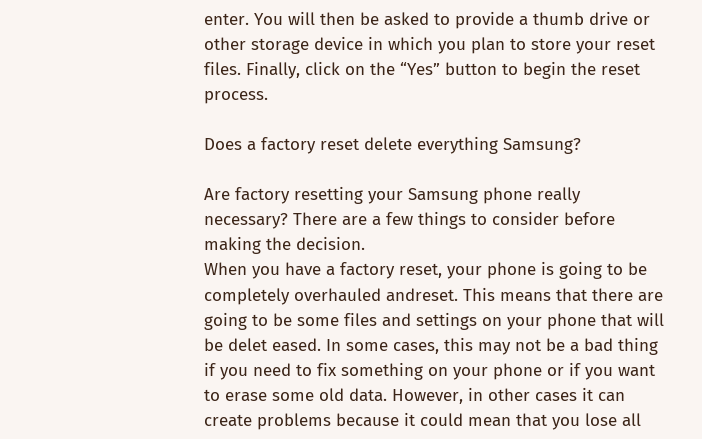enter. You will then be asked to provide a thumb drive or other storage device in which you plan to store your reset files. Finally, click on the “Yes” button to begin the reset process.

Does a factory reset delete everything Samsung?

Are factory resetting your Samsung phone really necessary? There are a few things to consider before making the decision.
When you have a factory reset, your phone is going to be completely overhauled andreset. This means that there are going to be some files and settings on your phone that will be delet eased. In some cases, this may not be a bad thing if you need to fix something on your phone or if you want to erase some old data. However, in other cases it can create problems because it could mean that you lose all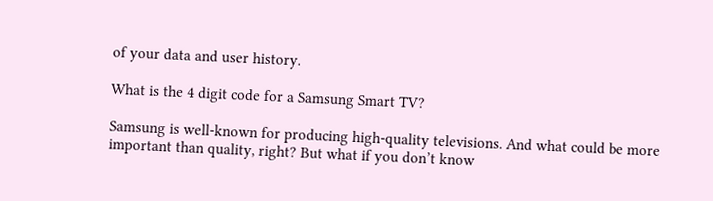of your data and user history.

What is the 4 digit code for a Samsung Smart TV?

Samsung is well-known for producing high-quality televisions. And what could be more important than quality, right? But what if you don’t know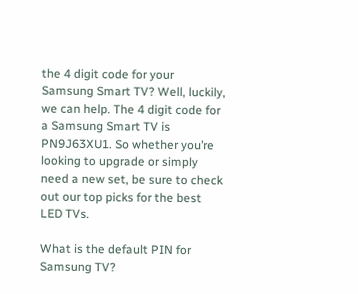the 4 digit code for your Samsung Smart TV? Well, luckily, we can help. The 4 digit code for a Samsung Smart TV is PN9J63XU1. So whether you’re looking to upgrade or simply need a new set, be sure to check out our top picks for the best LED TVs.

What is the default PIN for Samsung TV?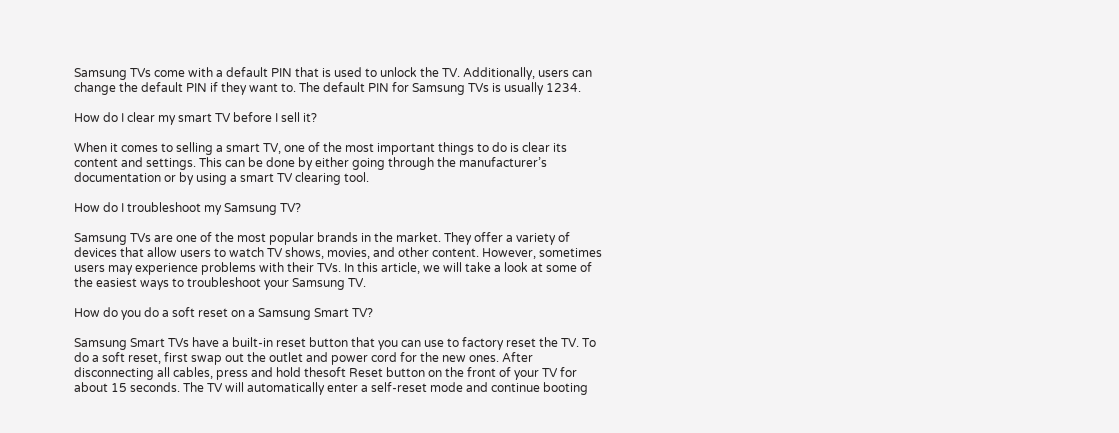Samsung TVs come with a default PIN that is used to unlock the TV. Additionally, users can change the default PIN if they want to. The default PIN for Samsung TVs is usually 1234.

How do I clear my smart TV before I sell it?

When it comes to selling a smart TV, one of the most important things to do is clear its content and settings. This can be done by either going through the manufacturer’s documentation or by using a smart TV clearing tool.

How do I troubleshoot my Samsung TV?

Samsung TVs are one of the most popular brands in the market. They offer a variety of devices that allow users to watch TV shows, movies, and other content. However, sometimes users may experience problems with their TVs. In this article, we will take a look at some of the easiest ways to troubleshoot your Samsung TV.

How do you do a soft reset on a Samsung Smart TV?

Samsung Smart TVs have a built-in reset button that you can use to factory reset the TV. To do a soft reset, first swap out the outlet and power cord for the new ones. After disconnecting all cables, press and hold thesoft Reset button on the front of your TV for about 15 seconds. The TV will automatically enter a self-reset mode and continue booting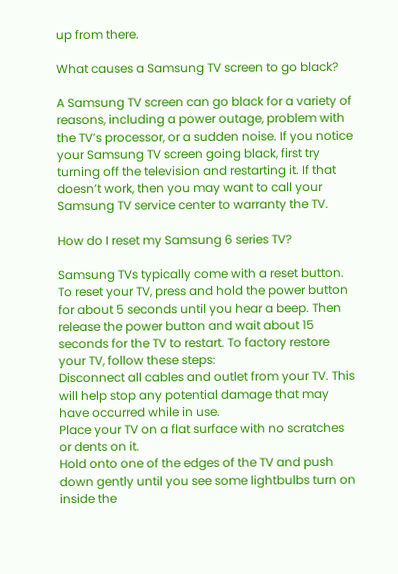up from there.

What causes a Samsung TV screen to go black?

A Samsung TV screen can go black for a variety of reasons, including a power outage, problem with the TV’s processor, or a sudden noise. If you notice your Samsung TV screen going black, first try turning off the television and restarting it. If that doesn’t work, then you may want to call your Samsung TV service center to warranty the TV.

How do I reset my Samsung 6 series TV?

Samsung TVs typically come with a reset button. To reset your TV, press and hold the power button for about 5 seconds until you hear a beep. Then release the power button and wait about 15 seconds for the TV to restart. To factory restore your TV, follow these steps:
Disconnect all cables and outlet from your TV. This will help stop any potential damage that may have occurred while in use.
Place your TV on a flat surface with no scratches or dents on it.
Hold onto one of the edges of the TV and push down gently until you see some lightbulbs turn on inside the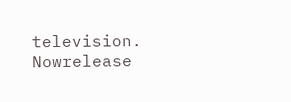television. Nowrelease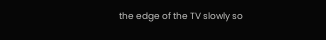the edge of the TV slowly so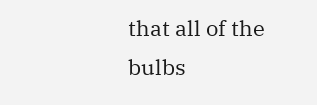that all of the bulbs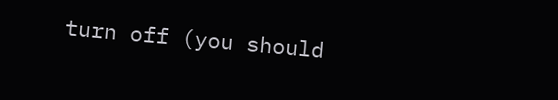turn off (you should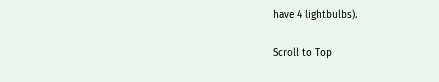have 4 lightbulbs).

Scroll to Top